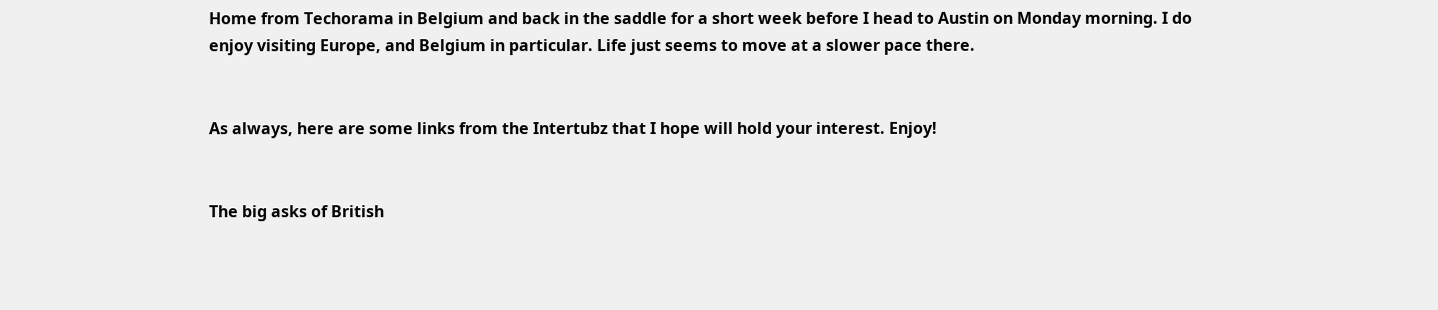Home from Techorama in Belgium and back in the saddle for a short week before I head to Austin on Monday morning. I do enjoy visiting Europe, and Belgium in particular. Life just seems to move at a slower pace there.


As always, here are some links from the Intertubz that I hope will hold your interest. Enjoy!


The big asks of British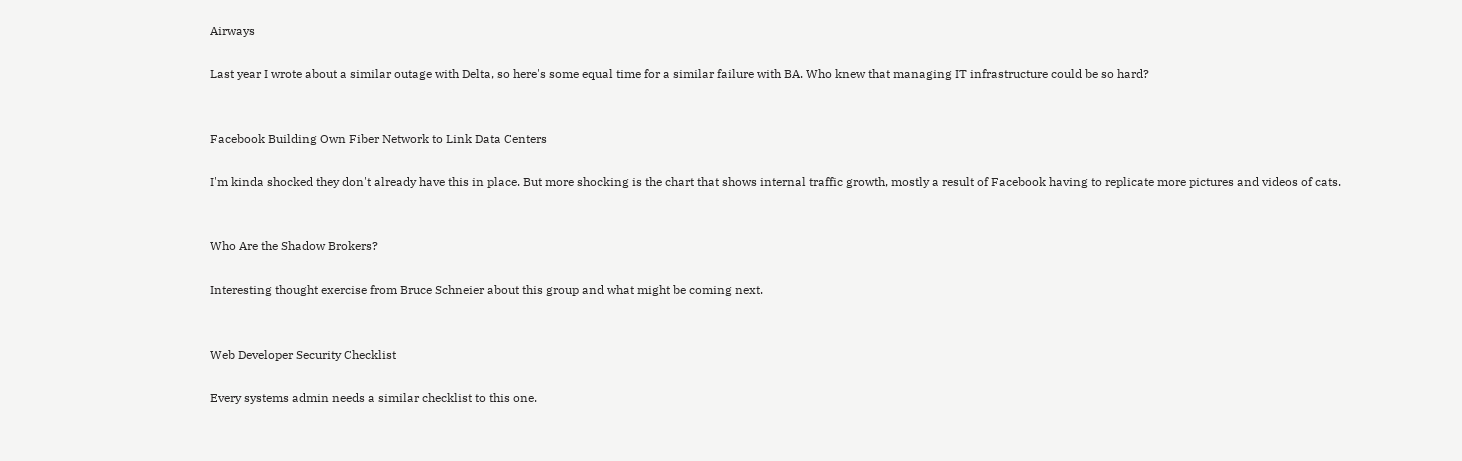Airways

Last year I wrote about a similar outage with Delta, so here's some equal time for a similar failure with BA. Who knew that managing IT infrastructure could be so hard?


Facebook Building Own Fiber Network to Link Data Centers

I'm kinda shocked they don't already have this in place. But more shocking is the chart that shows internal traffic growth, mostly a result of Facebook having to replicate more pictures and videos of cats.


Who Are the Shadow Brokers?

Interesting thought exercise from Bruce Schneier about this group and what might be coming next.


Web Developer Security Checklist

Every systems admin needs a similar checklist to this one.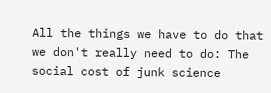All the things we have to do that we don't really need to do: The social cost of junk science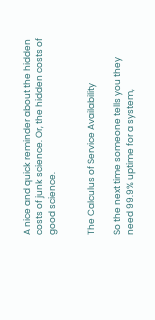A nice and quick reminder about the hidden costs of junk science. Or, the hidden costs of good science.


The Calculus of Service Availability

So the next time someone tells you they need 99.9% uptime for a system,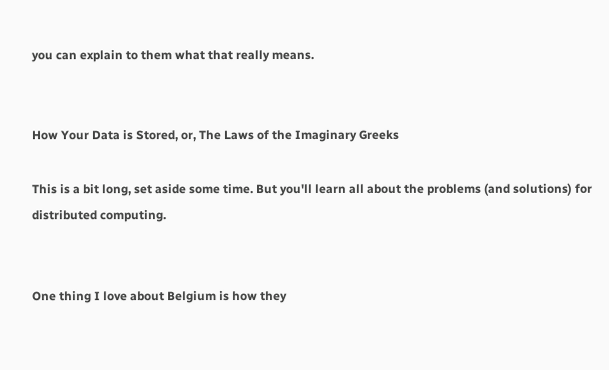you can explain to them what that really means.


How Your Data is Stored, or, The Laws of the Imaginary Greeks

This is a bit long, set aside some time. But you'll learn all about the problems (and solutions) for distributed computing.


One thing I love about Belgium is how they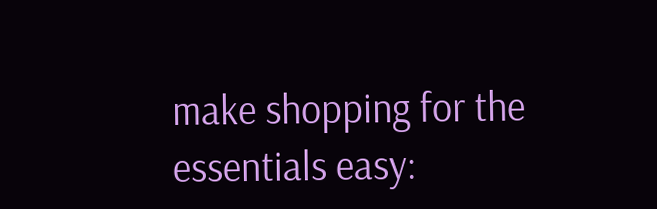make shopping for the essentials easy: